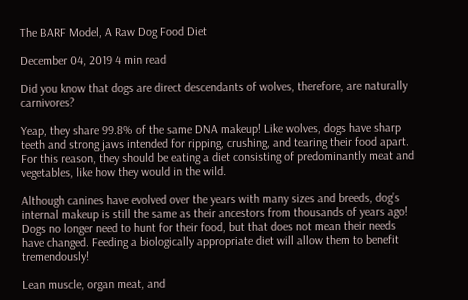The BARF Model, A Raw Dog Food Diet

December 04, 2019 4 min read

Did you know that dogs are direct descendants of wolves, therefore, are naturally carnivores?

Yeap, they share 99.8% of the same DNA makeup! Like wolves, dogs have sharp teeth and strong jaws intended for ripping, crushing, and tearing their food apart. For this reason, they should be eating a diet consisting of predominantly meat and vegetables, like how they would in the wild.

Although canines have evolved over the years with many sizes and breeds, dog’s internal makeup is still the same as their ancestors from thousands of years ago! Dogs no longer need to hunt for their food, but that does not mean their needs have changed. Feeding a biologically appropriate diet will allow them to benefit tremendously!

Lean muscle, organ meat, and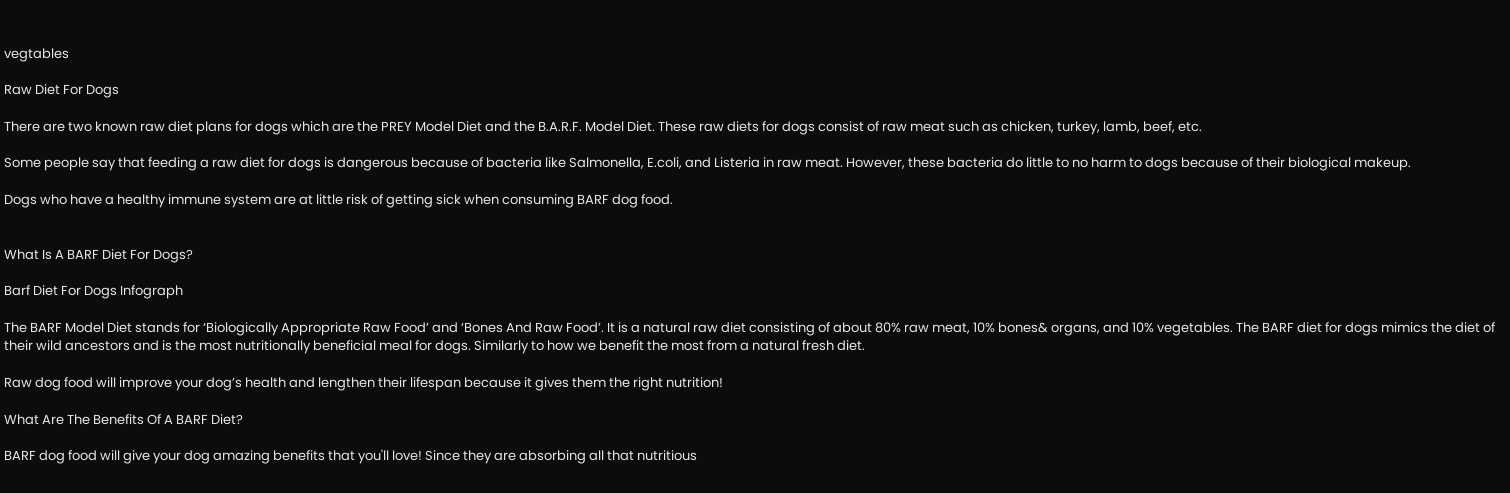vegtables

Raw Diet For Dogs

There are two known raw diet plans for dogs which are the PREY Model Diet and the B.A.R.F. Model Diet. These raw diets for dogs consist of raw meat such as chicken, turkey, lamb, beef, etc.

Some people say that feeding a raw diet for dogs is dangerous because of bacteria like Salmonella, E.coli, and Listeria in raw meat. However, these bacteria do little to no harm to dogs because of their biological makeup.

Dogs who have a healthy immune system are at little risk of getting sick when consuming BARF dog food.


What Is A BARF Diet For Dogs?

Barf Diet For Dogs Infograph

The BARF Model Diet stands for ‘Biologically Appropriate Raw Food’ and ‘Bones And Raw Food’. It is a natural raw diet consisting of about 80% raw meat, 10% bones& organs, and 10% vegetables. The BARF diet for dogs mimics the diet of their wild ancestors and is the most nutritionally beneficial meal for dogs. Similarly to how we benefit the most from a natural fresh diet.

Raw dog food will improve your dog’s health and lengthen their lifespan because it gives them the right nutrition!

What Are The Benefits Of A BARF Diet?

BARF dog food will give your dog amazing benefits that you'll love! Since they are absorbing all that nutritious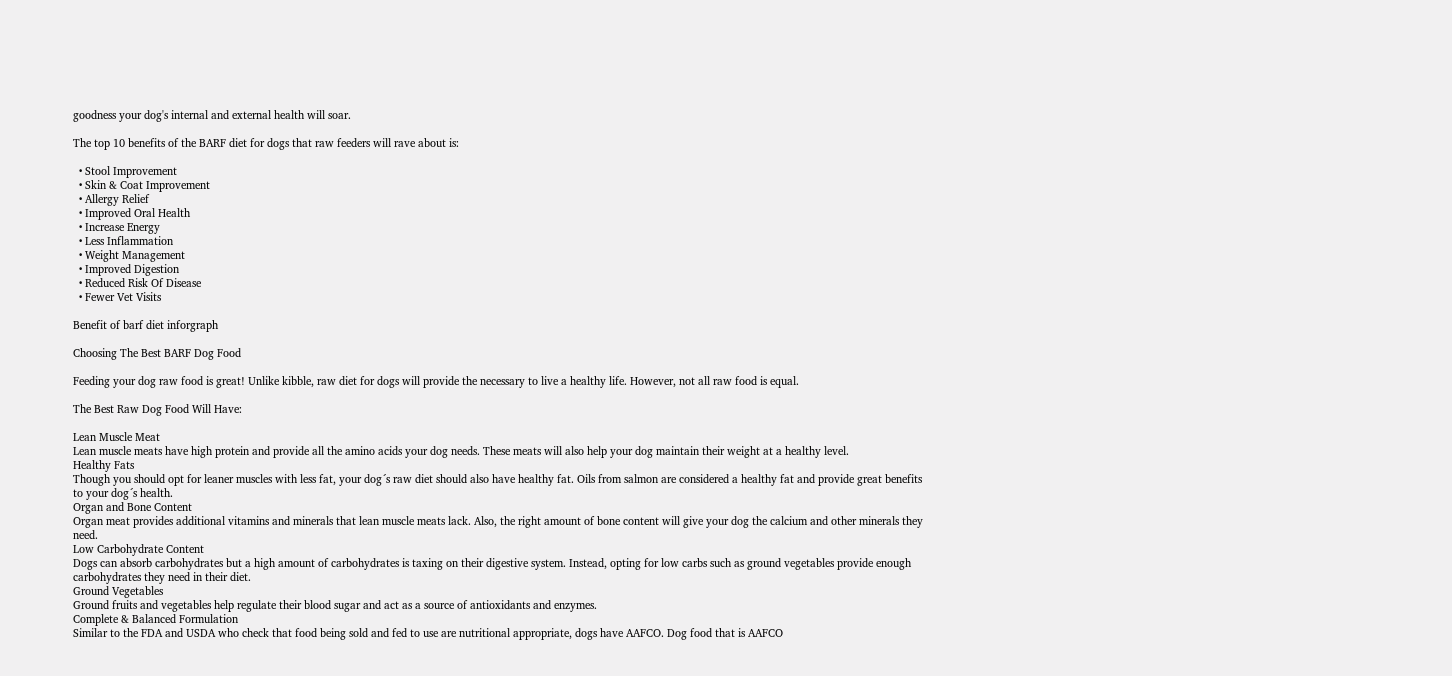goodness your dog's internal and external health will soar.

The top 10 benefits of the BARF diet for dogs that raw feeders will rave about is:

  • Stool Improvement
  • Skin & Coat Improvement
  • Allergy Relief
  • Improved Oral Health
  • Increase Energy
  • Less Inflammation
  • Weight Management
  • Improved Digestion
  • Reduced Risk Of Disease
  • Fewer Vet Visits

Benefit of barf diet inforgraph

Choosing The Best BARF Dog Food

Feeding your dog raw food is great! Unlike kibble, raw diet for dogs will provide the necessary to live a healthy life. However, not all raw food is equal.

The Best Raw Dog Food Will Have:

Lean Muscle Meat
Lean muscle meats have high protein and provide all the amino acids your dog needs. These meats will also help your dog maintain their weight at a healthy level.
Healthy Fats
Though you should opt for leaner muscles with less fat, your dog´s raw diet should also have healthy fat. Oils from salmon are considered a healthy fat and provide great benefits to your dog´s health.
Organ and Bone Content
Organ meat provides additional vitamins and minerals that lean muscle meats lack. Also, the right amount of bone content will give your dog the calcium and other minerals they need.
Low Carbohydrate Content
Dogs can absorb carbohydrates but a high amount of carbohydrates is taxing on their digestive system. Instead, opting for low carbs such as ground vegetables provide enough carbohydrates they need in their diet.
Ground Vegetables
Ground fruits and vegetables help regulate their blood sugar and act as a source of antioxidants and enzymes.
Complete & Balanced Formulation
Similar to the FDA and USDA who check that food being sold and fed to use are nutritional appropriate, dogs have AAFCO. Dog food that is AAFCO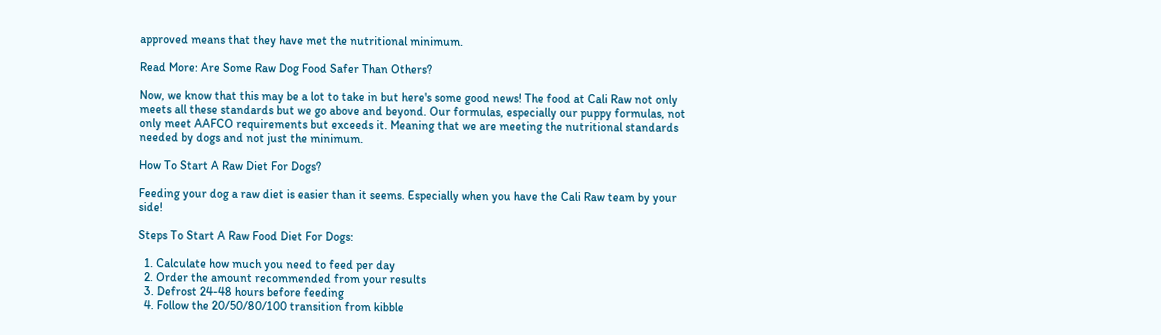approved means that they have met the nutritional minimum.

Read More: Are Some Raw Dog Food Safer Than Others?

Now, we know that this may be a lot to take in but here's some good news! The food at Cali Raw not only meets all these standards but we go above and beyond. Our formulas, especially our puppy formulas, not only meet AAFCO requirements but exceeds it. Meaning that we are meeting the nutritional standards needed by dogs and not just the minimum.

How To Start A Raw Diet For Dogs?

Feeding your dog a raw diet is easier than it seems. Especially when you have the Cali Raw team by your side!

Steps To Start A Raw Food Diet For Dogs:

  1. Calculate how much you need to feed per day
  2. Order the amount recommended from your results
  3. Defrost 24-48 hours before feeding
  4. Follow the 20/50/80/100 transition from kibble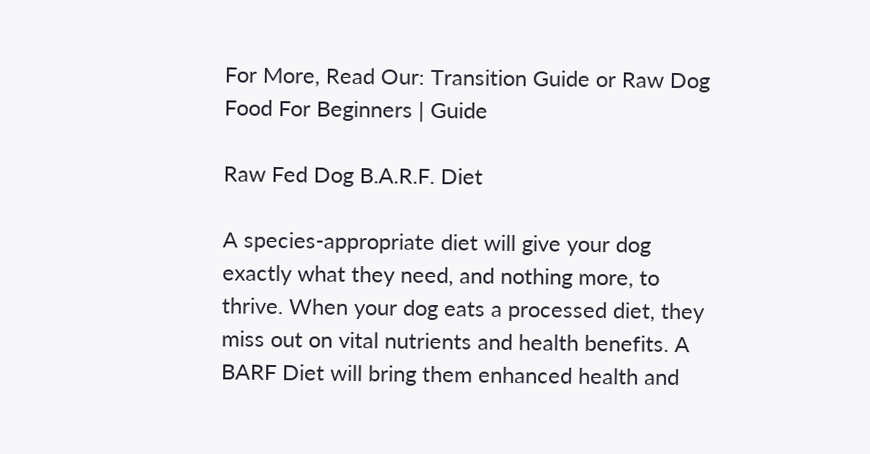For More, Read Our: Transition Guide or Raw Dog Food For Beginners | Guide

Raw Fed Dog B.A.R.F. Diet

A species-appropriate diet will give your dog exactly what they need, and nothing more, to thrive. When your dog eats a processed diet, they miss out on vital nutrients and health benefits. A BARF Diet will bring them enhanced health and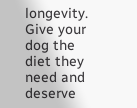longevity. Give your dog the diet they need and deserve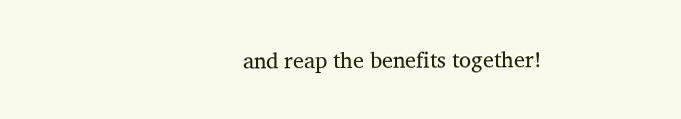and reap the benefits together!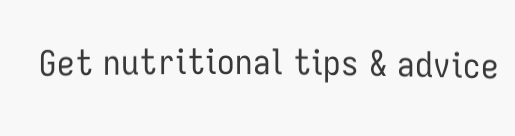Get nutritional tips & advice